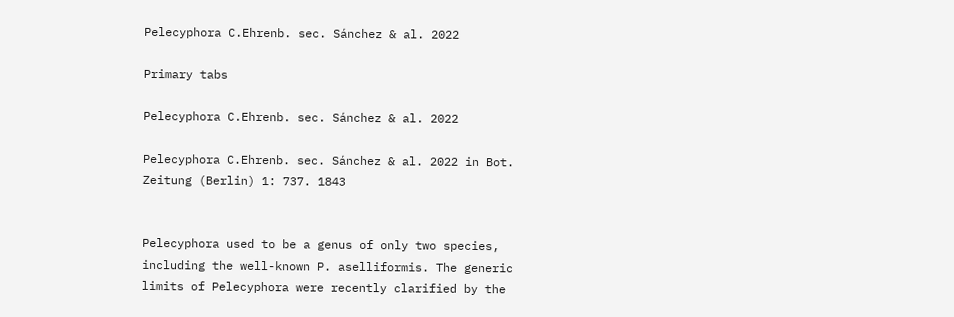Pelecyphora C.Ehrenb. sec. Sánchez & al. 2022

Primary tabs

Pelecyphora C.Ehrenb. sec. Sánchez & al. 2022

Pelecyphora C.Ehrenb. sec. Sánchez & al. 2022 in Bot. Zeitung (Berlin) 1: 737. 1843


Pelecyphora used to be a genus of only two species, including the well-known P. aselliformis. The generic limits of Pelecyphora were recently clarified by the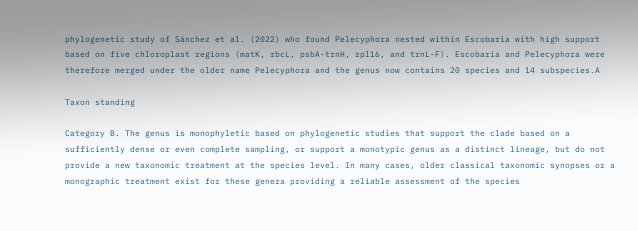phylogenetic study of Sánchez et al. (2022) who found Pelecyphora nested within Escobaria with high support based on five chloroplast regions (matK, rbcL, psbA-trnH, rpl16, and trnL-F). Escobaria and Pelecyphora were therefore merged under the older name Pelecyphora and the genus now contains 20 species and 14 subspecies.A

Taxon standing

Category B. The genus is monophyletic based on phylogenetic studies that support the clade based on a sufficiently dense or even complete sampling, or support a monotypic genus as a distinct lineage, but do not provide a new taxonomic treatment at the species level. In many cases, older classical taxonomic synopses or a monographic treatment exist for these genera providing a reliable assessment of the species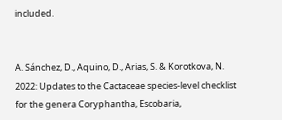included.


A. Sánchez, D., Aquino, D., Arias, S. & Korotkova, N. 2022: Updates to the Cactaceae species-level checklist for the genera Coryphantha, Escobaria,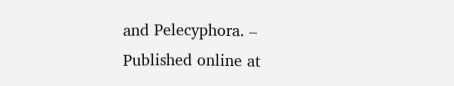and Pelecyphora. – Published online at